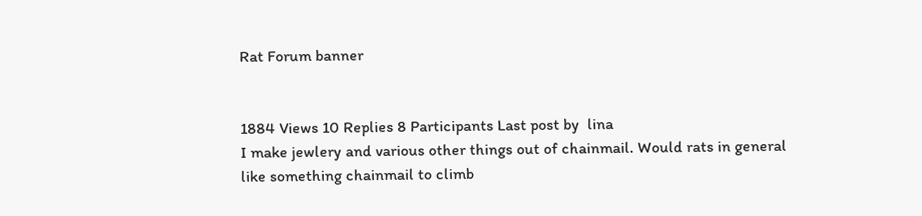Rat Forum banner


1884 Views 10 Replies 8 Participants Last post by  lina
I make jewlery and various other things out of chainmail. Would rats in general like something chainmail to climb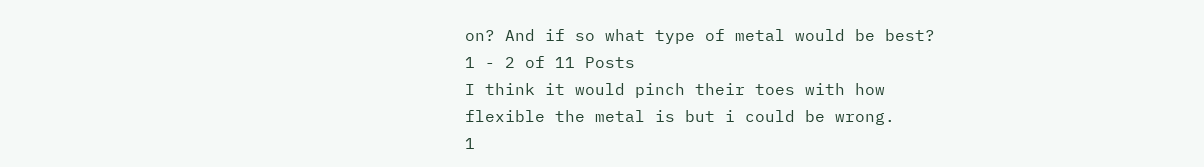on? And if so what type of metal would be best?
1 - 2 of 11 Posts
I think it would pinch their toes with how flexible the metal is but i could be wrong.
1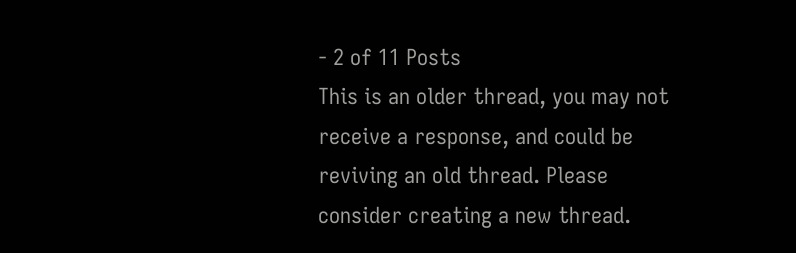- 2 of 11 Posts
This is an older thread, you may not receive a response, and could be reviving an old thread. Please consider creating a new thread.